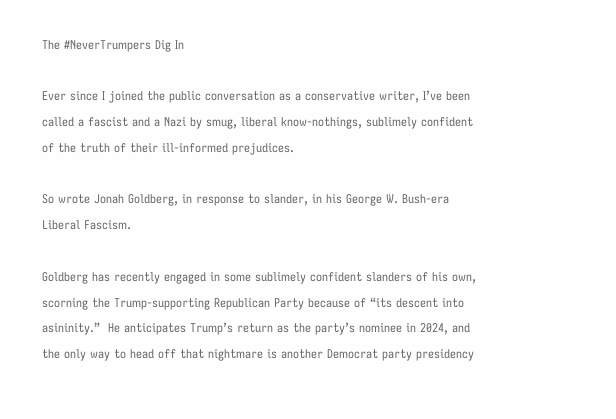The #NeverTrumpers Dig In

Ever since I joined the public conversation as a conservative writer, I’ve been called a fascist and a Nazi by smug, liberal know-nothings, sublimely confident of the truth of their ill-informed prejudices.

So wrote Jonah Goldberg, in response to slander, in his George W. Bush-era Liberal Fascism.

Goldberg has recently engaged in some sublimely confident slanders of his own, scorning the Trump-supporting Republican Party because of “its descent into asininity.”  He anticipates Trump’s return as the party’s nominee in 2024, and the only way to head off that nightmare is another Democrat party presidency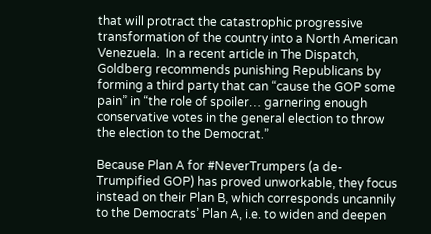that will protract the catastrophic progressive transformation of the country into a North American Venezuela.  In a recent article in The Dispatch, Goldberg recommends punishing Republicans by forming a third party that can “cause the GOP some pain” in “the role of spoiler… garnering enough conservative votes in the general election to throw the election to the Democrat.”

Because Plan A for #NeverTrumpers (a de-Trumpified GOP) has proved unworkable, they focus instead on their Plan B, which corresponds uncannily to the Democrats’ Plan A, i.e. to widen and deepen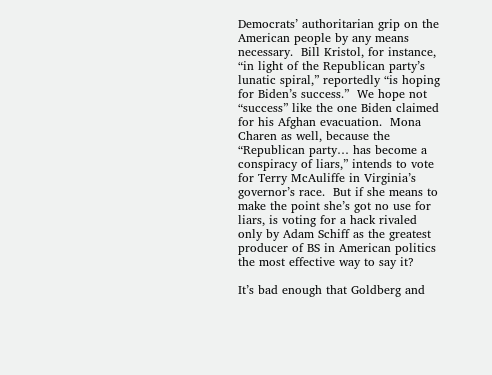Democrats’ authoritarian grip on the American people by any means necessary.  Bill Kristol, for instance, “in light of the Republican party’s lunatic spiral,” reportedly “is hoping for Biden’s success.”  We hope not “success” like the one Biden claimed for his Afghan evacuation.  Mona Charen as well, because the “Republican party… has become a conspiracy of liars,” intends to vote for Terry McAuliffe in Virginia’s governor’s race.  But if she means to make the point she’s got no use for liars, is voting for a hack rivaled only by Adam Schiff as the greatest producer of BS in American politics the most effective way to say it?

It’s bad enough that Goldberg and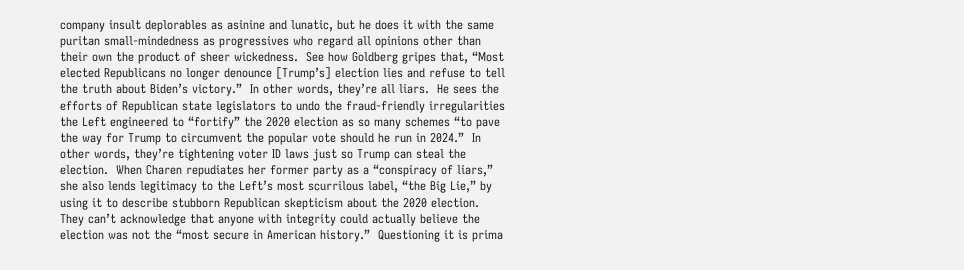company insult deplorables as asinine and lunatic, but he does it with the same puritan small-mindedness as progressives who regard all opinions other than their own the product of sheer wickedness.  See how Goldberg gripes that, “Most elected Republicans no longer denounce [Trump’s] election lies and refuse to tell the truth about Biden’s victory.”  In other words, they’re all liars.  He sees the efforts of Republican state legislators to undo the fraud-friendly irregularities the Left engineered to “fortify” the 2020 election as so many schemes “to pave the way for Trump to circumvent the popular vote should he run in 2024.”  In other words, they’re tightening voter ID laws just so Trump can steal the election.  When Charen repudiates her former party as a “conspiracy of liars,” she also lends legitimacy to the Left’s most scurrilous label, “the Big Lie,” by using it to describe stubborn Republican skepticism about the 2020 election.  They can’t acknowledge that anyone with integrity could actually believe the election was not the “most secure in American history.”  Questioning it is prima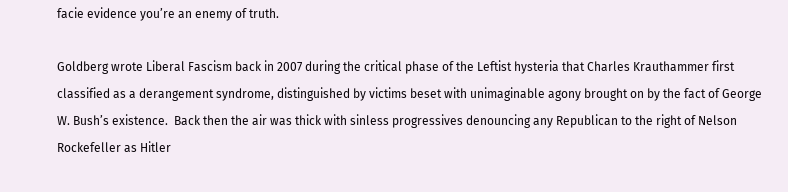facie evidence you’re an enemy of truth.

Goldberg wrote Liberal Fascism back in 2007 during the critical phase of the Leftist hysteria that Charles Krauthammer first classified as a derangement syndrome, distinguished by victims beset with unimaginable agony brought on by the fact of George W. Bush’s existence.  Back then the air was thick with sinless progressives denouncing any Republican to the right of Nelson Rockefeller as Hitler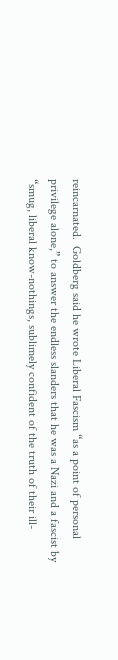reincarnated.  Goldberg said he wrote Liberal Fascism “as a point of personal privilege alone,” to answer the endless slanders that he was a Nazi and a fascist by “smug, liberal know-nothings, sublimely confident of the truth of their ill-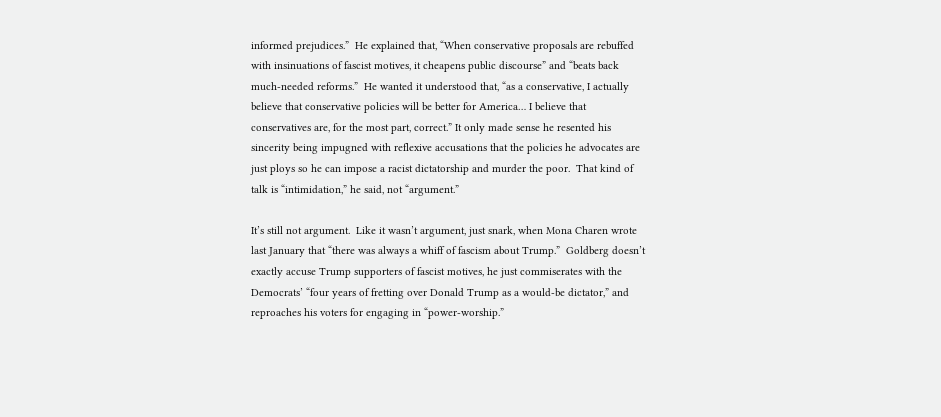informed prejudices.”  He explained that, “When conservative proposals are rebuffed with insinuations of fascist motives, it cheapens public discourse” and “beats back much-needed reforms.”  He wanted it understood that, “as a conservative, I actually believe that conservative policies will be better for America… I believe that conservatives are, for the most part, correct.” It only made sense he resented his sincerity being impugned with reflexive accusations that the policies he advocates are just ploys so he can impose a racist dictatorship and murder the poor.  That kind of talk is “intimidation,” he said, not “argument.”

It’s still not argument.  Like it wasn’t argument, just snark, when Mona Charen wrote last January that “there was always a whiff of fascism about Trump.”  Goldberg doesn’t exactly accuse Trump supporters of fascist motives, he just commiserates with the Democrats’ “four years of fretting over Donald Trump as a would-be dictator,” and reproaches his voters for engaging in “power-worship.”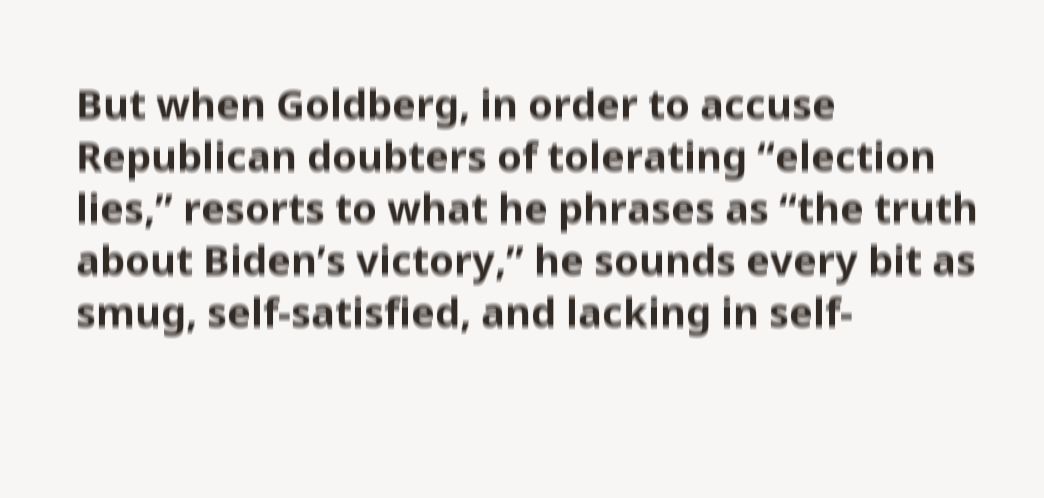But when Goldberg, in order to accuse Republican doubters of tolerating “election lies,” resorts to what he phrases as “the truth about Biden’s victory,” he sounds every bit as smug, self-satisfied, and lacking in self-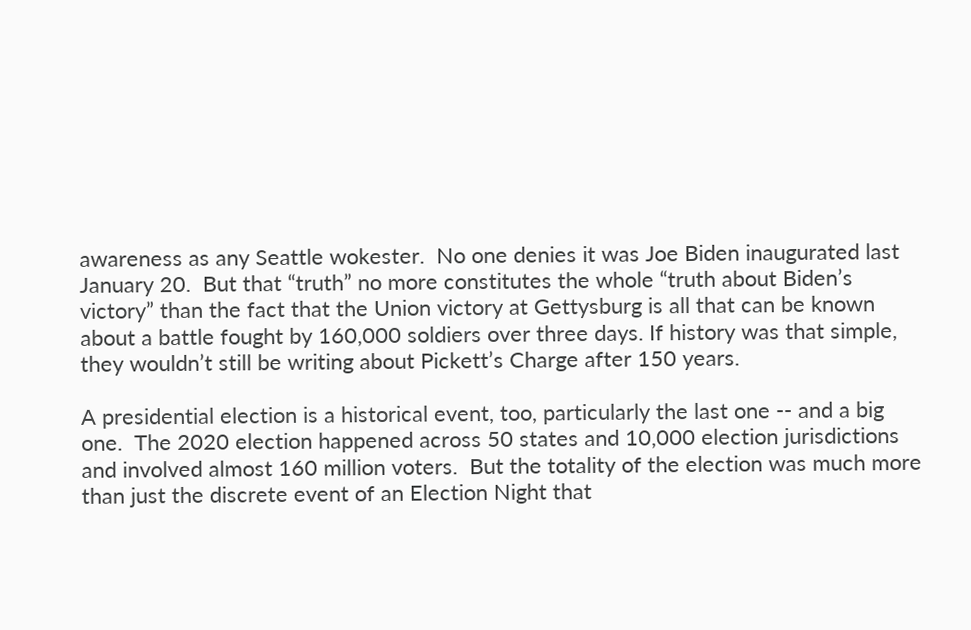awareness as any Seattle wokester.  No one denies it was Joe Biden inaugurated last January 20.  But that “truth” no more constitutes the whole “truth about Biden’s victory” than the fact that the Union victory at Gettysburg is all that can be known about a battle fought by 160,000 soldiers over three days. If history was that simple, they wouldn’t still be writing about Pickett’s Charge after 150 years.

A presidential election is a historical event, too, particularly the last one -- and a big one.  The 2020 election happened across 50 states and 10,000 election jurisdictions and involved almost 160 million voters.  But the totality of the election was much more than just the discrete event of an Election Night that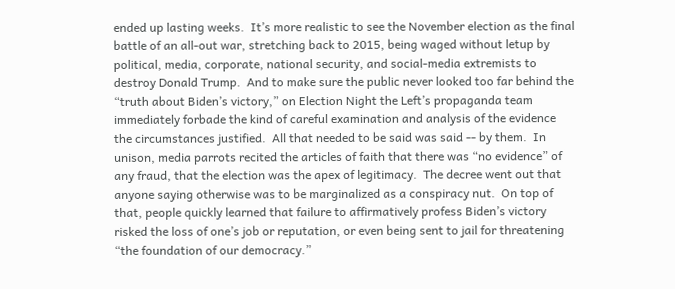ended up lasting weeks.  It’s more realistic to see the November election as the final battle of an all-out war, stretching back to 2015, being waged without letup by political, media, corporate, national security, and social-media extremists to destroy Donald Trump.  And to make sure the public never looked too far behind the “truth about Biden’s victory,” on Election Night the Left’s propaganda team immediately forbade the kind of careful examination and analysis of the evidence the circumstances justified.  All that needed to be said was said -- by them.  In unison, media parrots recited the articles of faith that there was “no evidence” of any fraud, that the election was the apex of legitimacy.  The decree went out that anyone saying otherwise was to be marginalized as a conspiracy nut.  On top of that, people quickly learned that failure to affirmatively profess Biden’s victory risked the loss of one’s job or reputation, or even being sent to jail for threatening “the foundation of our democracy.”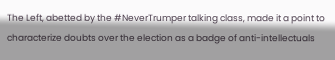The Left, abetted by the #NeverTrumper talking class, made it a point to characterize doubts over the election as a badge of anti-intellectuals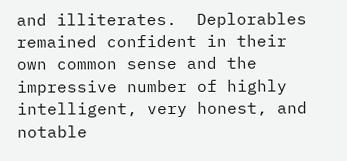and illiterates.  Deplorables remained confident in their own common sense and the impressive number of highly intelligent, very honest, and notable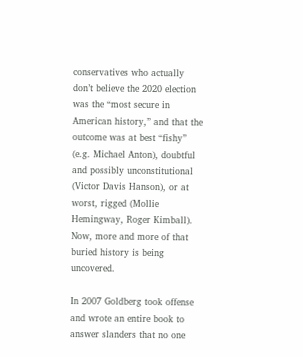conservatives who actually don’t believe the 2020 election was the “most secure in American history,” and that the outcome was at best “fishy” (e.g. Michael Anton), doubtful and possibly unconstitutional (Victor Davis Hanson), or at worst, rigged (Mollie Hemingway, Roger Kimball).  Now, more and more of that buried history is being uncovered.

In 2007 Goldberg took offense and wrote an entire book to answer slanders that no one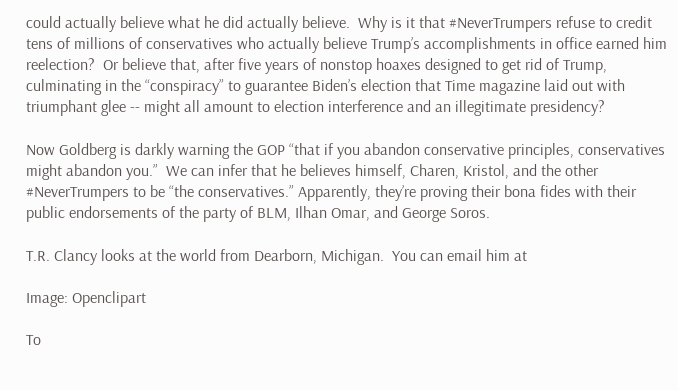could actually believe what he did actually believe.  Why is it that #NeverTrumpers refuse to credit tens of millions of conservatives who actually believe Trump’s accomplishments in office earned him reelection?  Or believe that, after five years of nonstop hoaxes designed to get rid of Trump, culminating in the “conspiracy” to guarantee Biden’s election that Time magazine laid out with triumphant glee -- might all amount to election interference and an illegitimate presidency?

Now Goldberg is darkly warning the GOP “that if you abandon conservative principles, conservatives might abandon you.”  We can infer that he believes himself, Charen, Kristol, and the other #NeverTrumpers to be “the conservatives.” Apparently, they’re proving their bona fides with their public endorsements of the party of BLM, Ilhan Omar, and George Soros.

T.R. Clancy looks at the world from Dearborn, Michigan.  You can email him at

Image: Openclipart

To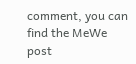comment, you can find the MeWe post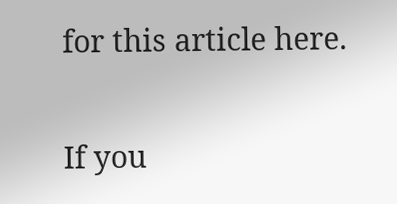for this article here.

If you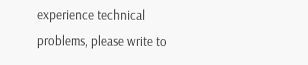experience technical problems, please write to